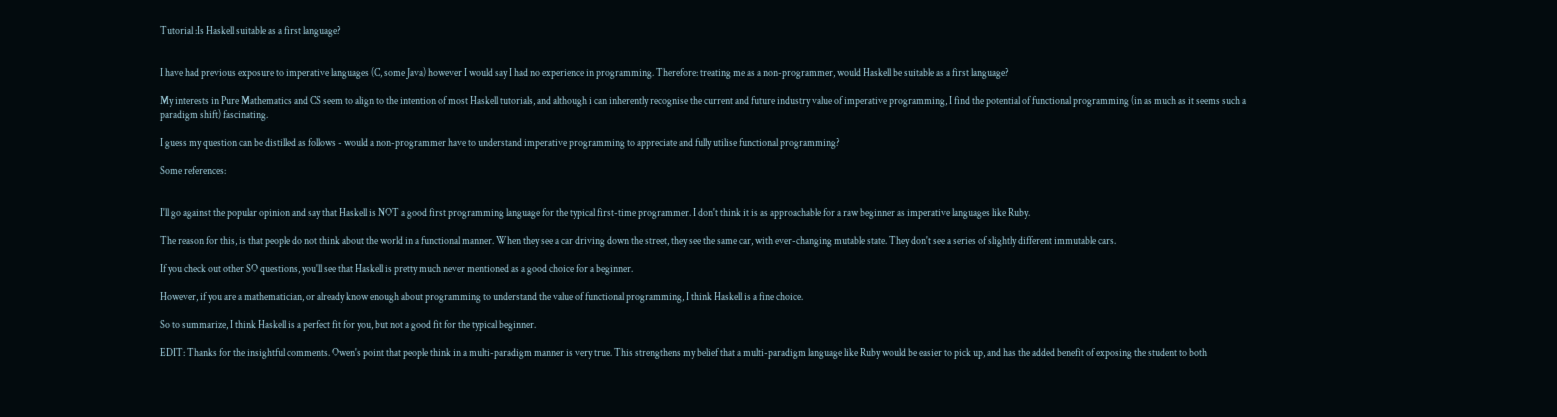Tutorial :Is Haskell suitable as a first language?


I have had previous exposure to imperative languages (C, some Java) however I would say I had no experience in programming. Therefore: treating me as a non-programmer, would Haskell be suitable as a first language?

My interests in Pure Mathematics and CS seem to align to the intention of most Haskell tutorials, and although i can inherently recognise the current and future industry value of imperative programming, I find the potential of functional programming (in as much as it seems such a paradigm shift) fascinating.

I guess my question can be distilled as follows - would a non-programmer have to understand imperative programming to appreciate and fully utilise functional programming?

Some references:


I'll go against the popular opinion and say that Haskell is NOT a good first programming language for the typical first-time programmer. I don't think it is as approachable for a raw beginner as imperative languages like Ruby.

The reason for this, is that people do not think about the world in a functional manner. When they see a car driving down the street, they see the same car, with ever-changing mutable state. They don't see a series of slightly different immutable cars.

If you check out other SO questions, you'll see that Haskell is pretty much never mentioned as a good choice for a beginner.

However, if you are a mathematician, or already know enough about programming to understand the value of functional programming, I think Haskell is a fine choice.

So to summarize, I think Haskell is a perfect fit for you, but not a good fit for the typical beginner.

EDIT: Thanks for the insightful comments. Owen's point that people think in a multi-paradigm manner is very true. This strengthens my belief that a multi-paradigm language like Ruby would be easier to pick up, and has the added benefit of exposing the student to both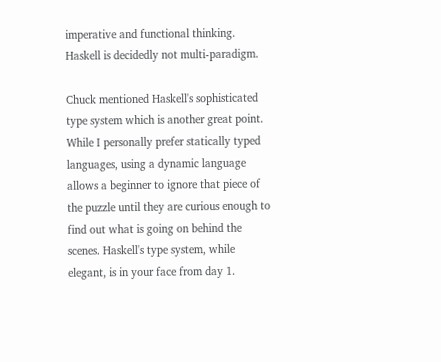imperative and functional thinking. Haskell is decidedly not multi-paradigm.

Chuck mentioned Haskell's sophisticated type system which is another great point. While I personally prefer statically typed languages, using a dynamic language allows a beginner to ignore that piece of the puzzle until they are curious enough to find out what is going on behind the scenes. Haskell's type system, while elegant, is in your face from day 1.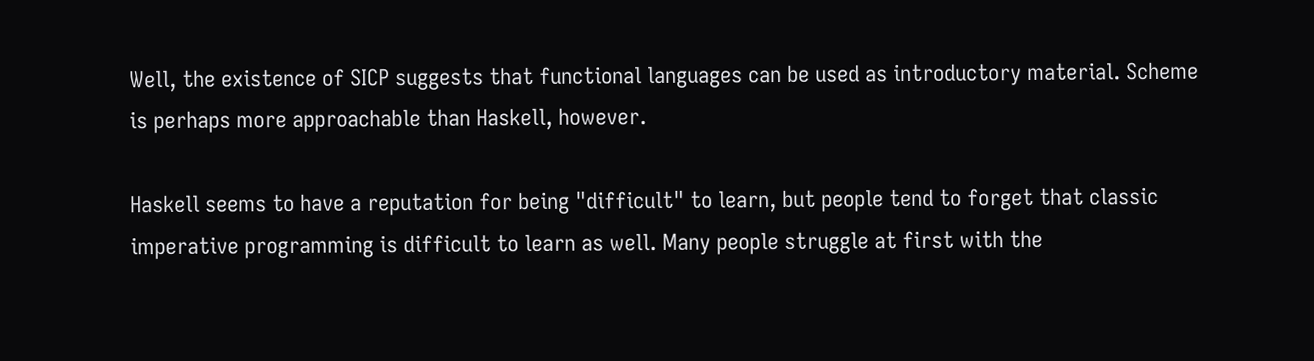Well, the existence of SICP suggests that functional languages can be used as introductory material. Scheme is perhaps more approachable than Haskell, however.

Haskell seems to have a reputation for being "difficult" to learn, but people tend to forget that classic imperative programming is difficult to learn as well. Many people struggle at first with the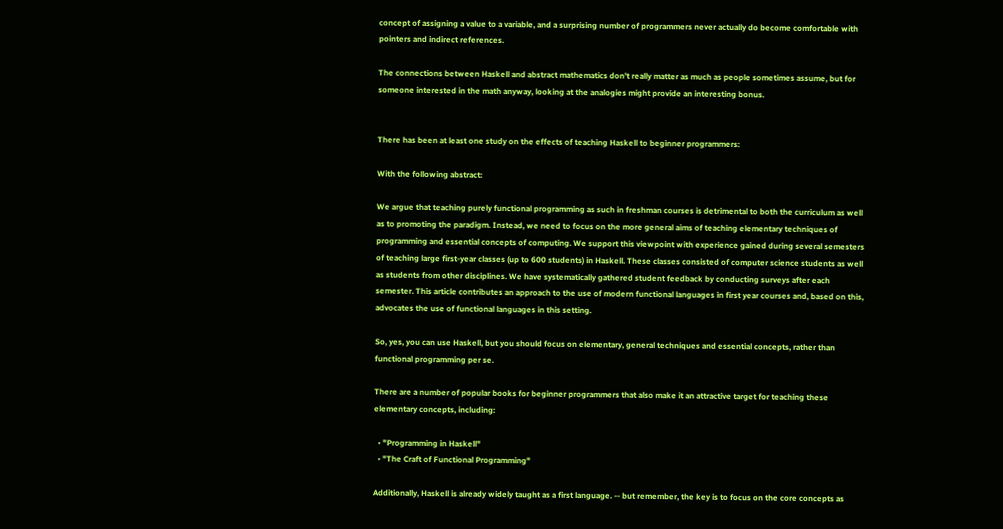concept of assigning a value to a variable, and a surprising number of programmers never actually do become comfortable with pointers and indirect references.

The connections between Haskell and abstract mathematics don't really matter as much as people sometimes assume, but for someone interested in the math anyway, looking at the analogies might provide an interesting bonus.


There has been at least one study on the effects of teaching Haskell to beginner programmers:

With the following abstract:

We argue that teaching purely functional programming as such in freshman courses is detrimental to both the curriculum as well as to promoting the paradigm. Instead, we need to focus on the more general aims of teaching elementary techniques of programming and essential concepts of computing. We support this viewpoint with experience gained during several semesters of teaching large first-year classes (up to 600 students) in Haskell. These classes consisted of computer science students as well as students from other disciplines. We have systematically gathered student feedback by conducting surveys after each semester. This article contributes an approach to the use of modern functional languages in first year courses and, based on this, advocates the use of functional languages in this setting.

So, yes, you can use Haskell, but you should focus on elementary, general techniques and essential concepts, rather than functional programming per se.

There are a number of popular books for beginner programmers that also make it an attractive target for teaching these elementary concepts, including:

  • "Programming in Haskell"
  • "The Craft of Functional Programming"

Additionally, Haskell is already widely taught as a first language. -- but remember, the key is to focus on the core concepts as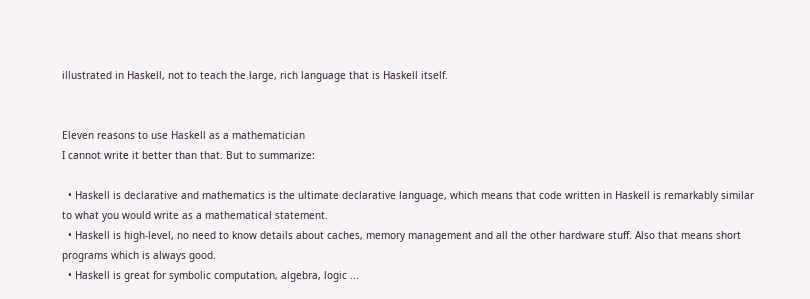illustrated in Haskell, not to teach the large, rich language that is Haskell itself.


Eleven reasons to use Haskell as a mathematician
I cannot write it better than that. But to summarize:

  • Haskell is declarative and mathematics is the ultimate declarative language, which means that code written in Haskell is remarkably similar to what you would write as a mathematical statement.
  • Haskell is high-level, no need to know details about caches, memory management and all the other hardware stuff. Also that means short programs which is always good.
  • Haskell is great for symbolic computation, algebra, logic ...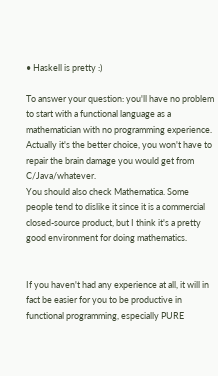• Haskell is pretty :)

To answer your question: you'll have no problem to start with a functional language as a mathematician with no programming experience. Actually it's the better choice, you won't have to repair the brain damage you would get from C/Java/whatever.
You should also check Mathematica. Some people tend to dislike it since it is a commercial closed-source product, but I think it's a pretty good environment for doing mathematics.


If you haven't had any experience at all, it will in fact be easier for you to be productive in functional programming, especially PURE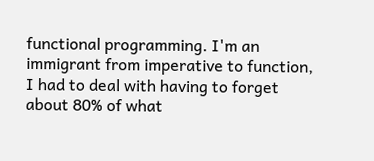functional programming. I'm an immigrant from imperative to function, I had to deal with having to forget about 80% of what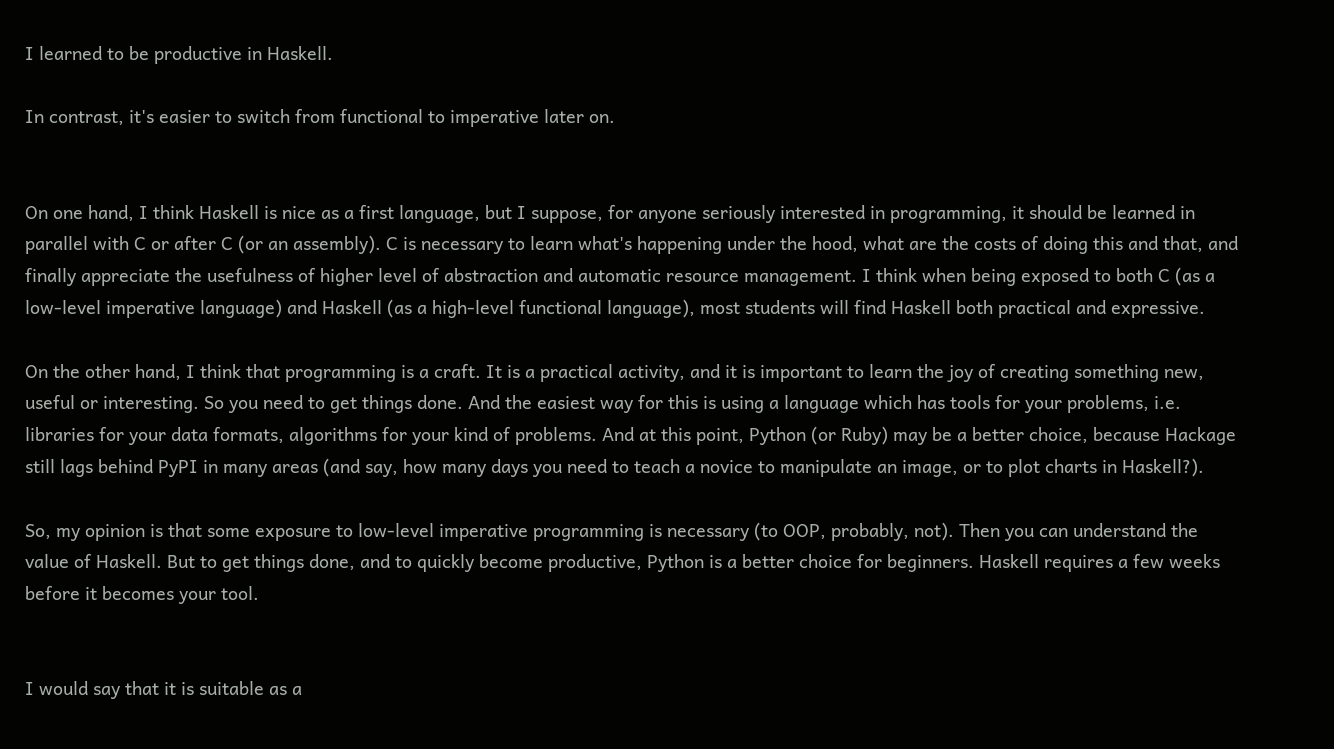I learned to be productive in Haskell.

In contrast, it's easier to switch from functional to imperative later on.


On one hand, I think Haskell is nice as a first language, but I suppose, for anyone seriously interested in programming, it should be learned in parallel with C or after C (or an assembly). C is necessary to learn what's happening under the hood, what are the costs of doing this and that, and finally appreciate the usefulness of higher level of abstraction and automatic resource management. I think when being exposed to both C (as a low-level imperative language) and Haskell (as a high-level functional language), most students will find Haskell both practical and expressive.

On the other hand, I think that programming is a craft. It is a practical activity, and it is important to learn the joy of creating something new, useful or interesting. So you need to get things done. And the easiest way for this is using a language which has tools for your problems, i.e. libraries for your data formats, algorithms for your kind of problems. And at this point, Python (or Ruby) may be a better choice, because Hackage still lags behind PyPI in many areas (and say, how many days you need to teach a novice to manipulate an image, or to plot charts in Haskell?).

So, my opinion is that some exposure to low-level imperative programming is necessary (to OOP, probably, not). Then you can understand the value of Haskell. But to get things done, and to quickly become productive, Python is a better choice for beginners. Haskell requires a few weeks before it becomes your tool.


I would say that it is suitable as a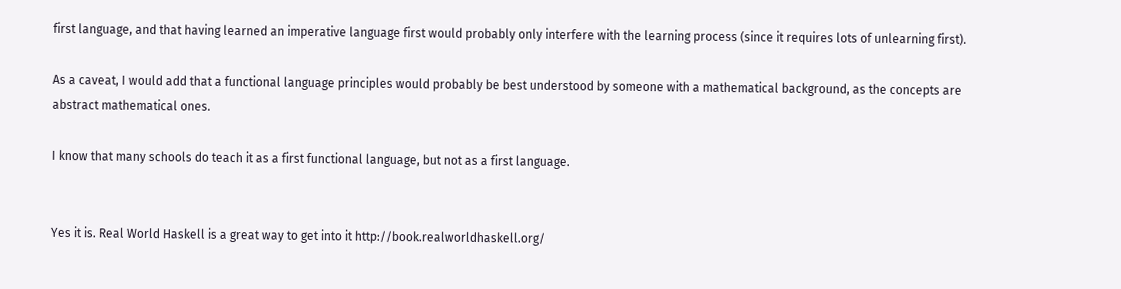first language, and that having learned an imperative language first would probably only interfere with the learning process (since it requires lots of unlearning first).

As a caveat, I would add that a functional language principles would probably be best understood by someone with a mathematical background, as the concepts are abstract mathematical ones.

I know that many schools do teach it as a first functional language, but not as a first language.


Yes it is. Real World Haskell is a great way to get into it http://book.realworldhaskell.org/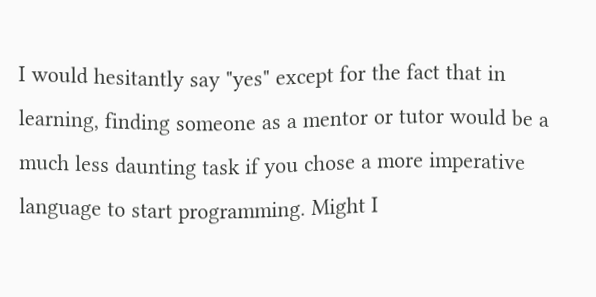I would hesitantly say "yes" except for the fact that in learning, finding someone as a mentor or tutor would be a much less daunting task if you chose a more imperative language to start programming. Might I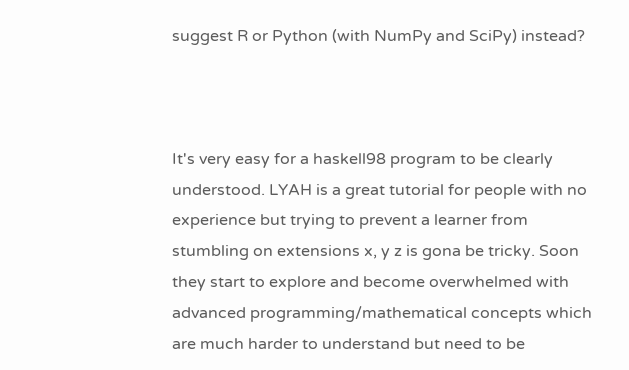suggest R or Python (with NumPy and SciPy) instead?



It's very easy for a haskell98 program to be clearly understood. LYAH is a great tutorial for people with no experience but trying to prevent a learner from stumbling on extensions x, y z is gona be tricky. Soon they start to explore and become overwhelmed with advanced programming/mathematical concepts which are much harder to understand but need to be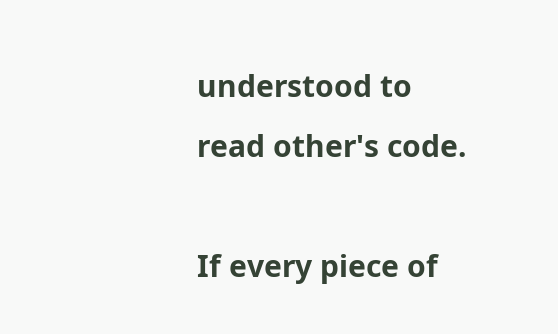understood to read other's code.

If every piece of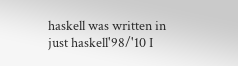haskell was written in just haskell'98/'10 I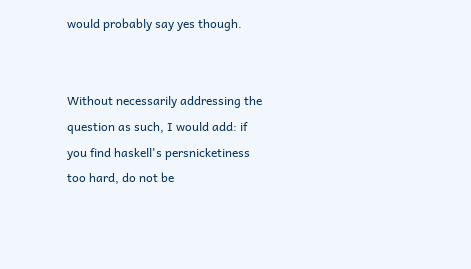would probably say yes though.


Without necessarily addressing the question as such, I would add: if you find haskell's persnicketiness too hard, do not be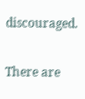discouraged.

There are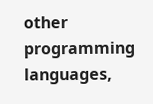other programming languages,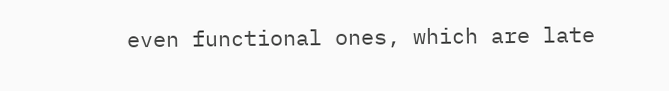even functional ones, which are late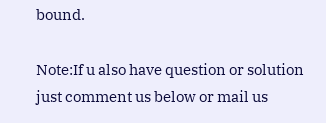bound.

Note:If u also have question or solution just comment us below or mail us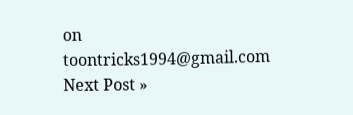on toontricks1994@gmail.com
Next Post »